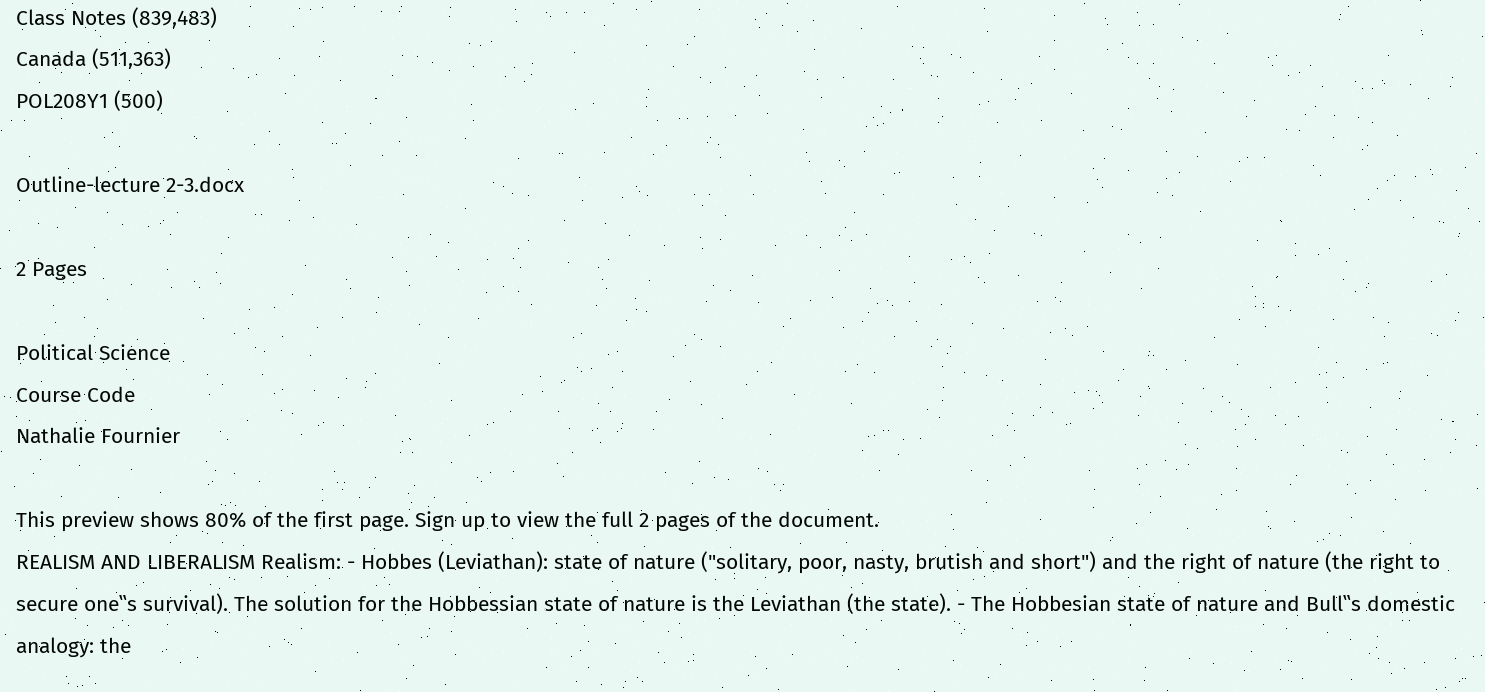Class Notes (839,483)
Canada (511,363)
POL208Y1 (500)

Outline-lecture 2-3.docx

2 Pages

Political Science
Course Code
Nathalie Fournier

This preview shows 80% of the first page. Sign up to view the full 2 pages of the document.
REALISM AND LIBERALISM Realism: - Hobbes (Leviathan): state of nature ("solitary, poor, nasty, brutish and short") and the right of nature (the right to secure one‟s survival). The solution for the Hobbessian state of nature is the Leviathan (the state). - The Hobbesian state of nature and Bull‟s domestic analogy: the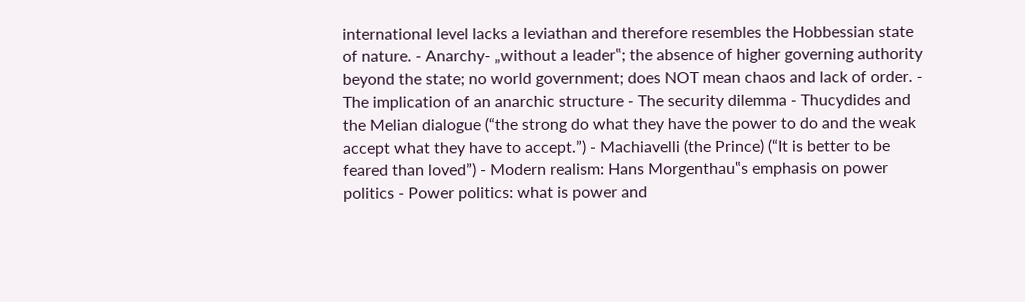international level lacks a leviathan and therefore resembles the Hobbessian state of nature. - Anarchy- „without a leader‟; the absence of higher governing authority beyond the state; no world government; does NOT mean chaos and lack of order. - The implication of an anarchic structure - The security dilemma - Thucydides and the Melian dialogue (“the strong do what they have the power to do and the weak accept what they have to accept.”) - Machiavelli (the Prince) (“It is better to be feared than loved”) - Modern realism: Hans Morgenthau‟s emphasis on power politics - Power politics: what is power and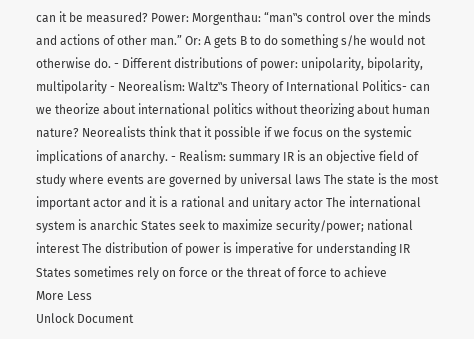can it be measured? Power: Morgenthau: “man‟s control over the minds and actions of other man.” Or: A gets B to do something s/he would not otherwise do. - Different distributions of power: unipolarity, bipolarity, multipolarity - Neorealism: Waltz‟s Theory of International Politics- can we theorize about international politics without theorizing about human nature? Neorealists think that it possible if we focus on the systemic implications of anarchy. - Realism: summary IR is an objective field of study where events are governed by universal laws The state is the most important actor and it is a rational and unitary actor The international system is anarchic States seek to maximize security/power; national interest The distribution of power is imperative for understanding IR States sometimes rely on force or the threat of force to achieve
More Less
Unlock Document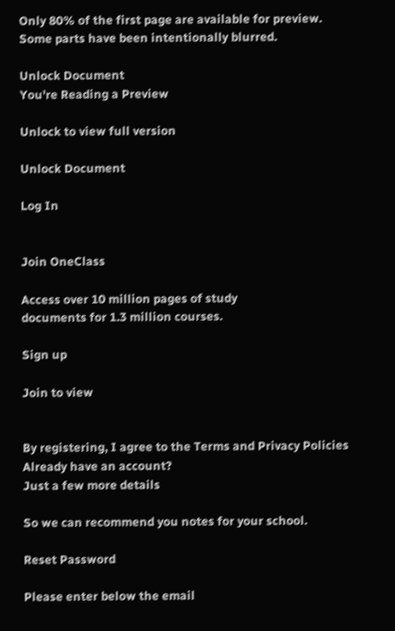Only 80% of the first page are available for preview. Some parts have been intentionally blurred.

Unlock Document
You're Reading a Preview

Unlock to view full version

Unlock Document

Log In


Join OneClass

Access over 10 million pages of study
documents for 1.3 million courses.

Sign up

Join to view


By registering, I agree to the Terms and Privacy Policies
Already have an account?
Just a few more details

So we can recommend you notes for your school.

Reset Password

Please enter below the email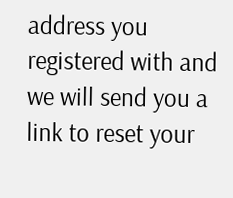address you registered with and we will send you a link to reset your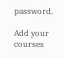password.

Add your courses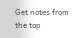Get notes from the top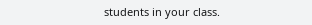students in your class.